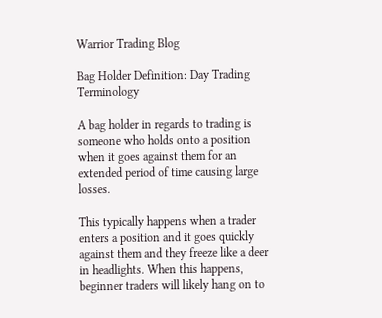Warrior Trading Blog

Bag Holder Definition: Day Trading Terminology

A bag holder in regards to trading is someone who holds onto a position when it goes against them for an extended period of time causing large losses.

This typically happens when a trader enters a position and it goes quickly against them and they freeze like a deer in headlights. When this happens, beginner traders will likely hang on to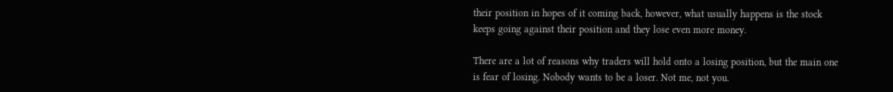their position in hopes of it coming back, however, what usually happens is the stock keeps going against their position and they lose even more money.

There are a lot of reasons why traders will hold onto a losing position, but the main one is fear of losing. Nobody wants to be a loser. Not me, not you.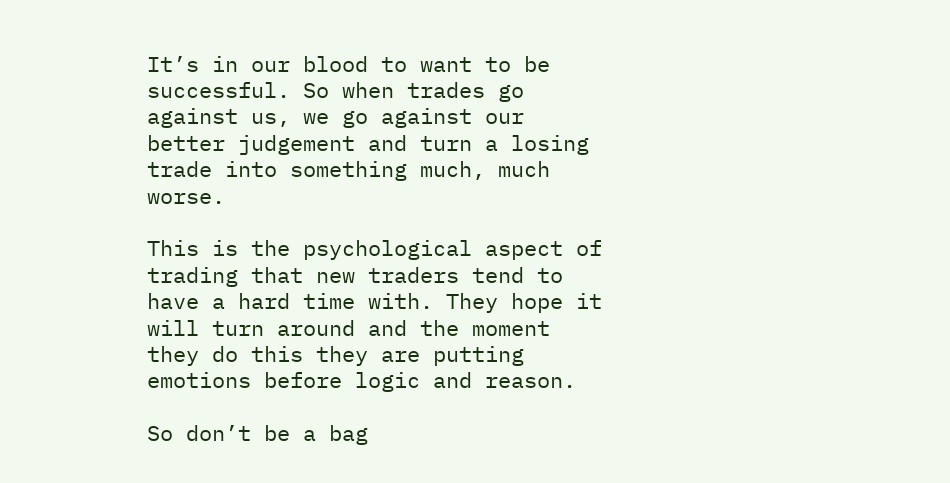It’s in our blood to want to be successful. So when trades go against us, we go against our better judgement and turn a losing trade into something much, much worse.

This is the psychological aspect of trading that new traders tend to have a hard time with. They hope it will turn around and the moment they do this they are putting emotions before logic and reason.

So don’t be a bag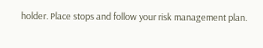holder. Place stops and follow your risk management plan.